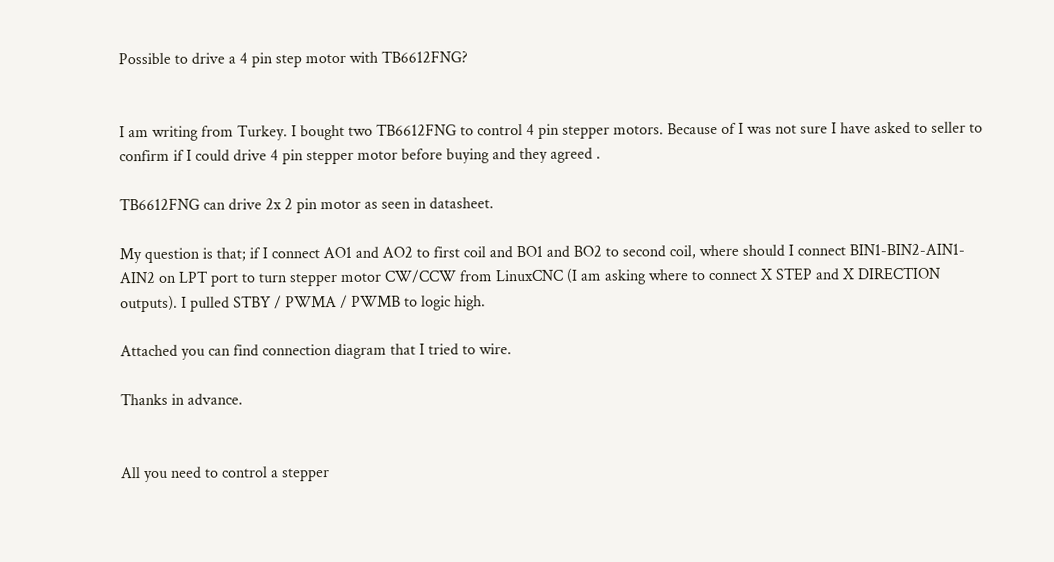Possible to drive a 4 pin step motor with TB6612FNG?


I am writing from Turkey. I bought two TB6612FNG to control 4 pin stepper motors. Because of I was not sure I have asked to seller to confirm if I could drive 4 pin stepper motor before buying and they agreed .

TB6612FNG can drive 2x 2 pin motor as seen in datasheet.

My question is that; if I connect AO1 and AO2 to first coil and BO1 and BO2 to second coil, where should I connect BIN1-BIN2-AIN1-AIN2 on LPT port to turn stepper motor CW/CCW from LinuxCNC (I am asking where to connect X STEP and X DIRECTION outputs). I pulled STBY / PWMA / PWMB to logic high.

Attached you can find connection diagram that I tried to wire.

Thanks in advance.


All you need to control a stepper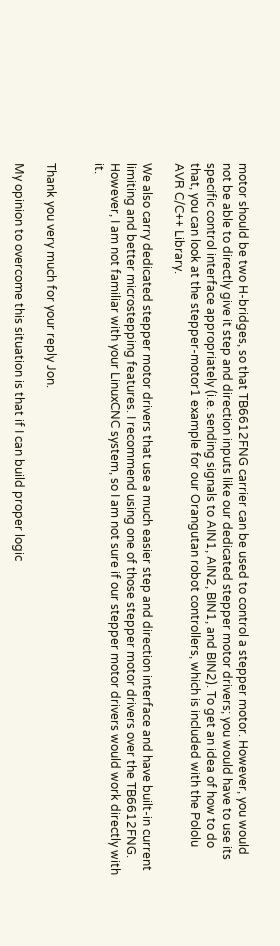motor should be two H-bridges, so that TB6612FNG carrier can be used to control a stepper motor. However, you would not be able to directly give it step and direction inputs like our dedicated stepper motor drivers; you would have to use its specific control interface appropriately (i.e. sending signals to AIN1, AIN2, BIN1, and BIN2). To get an idea of how to do that, you can look at the stepper-motor1 example for our Orangutan robot controllers, which is included with the Pololu AVR C/C++ Library.

We also carry dedicated stepper motor drivers that use a much easier step and direction interface and have built-in current limiting and better microstepping features. I recommend using one of those stepper motor drivers over the TB6612FNG. However, I am not familiar with your LinuxCNC system, so I am not sure if our stepper motor drivers would work directly with it.


Thank you very much for your reply Jon.

My opinion to overcome this situation is that if I can build proper logic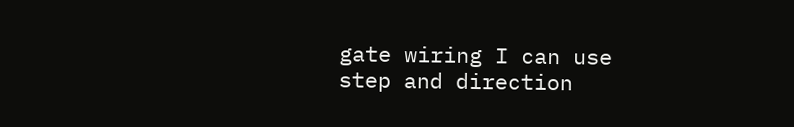gate wiring I can use step and direction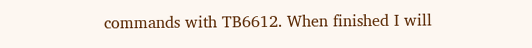commands with TB6612. When finished I will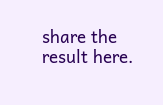share the result here.